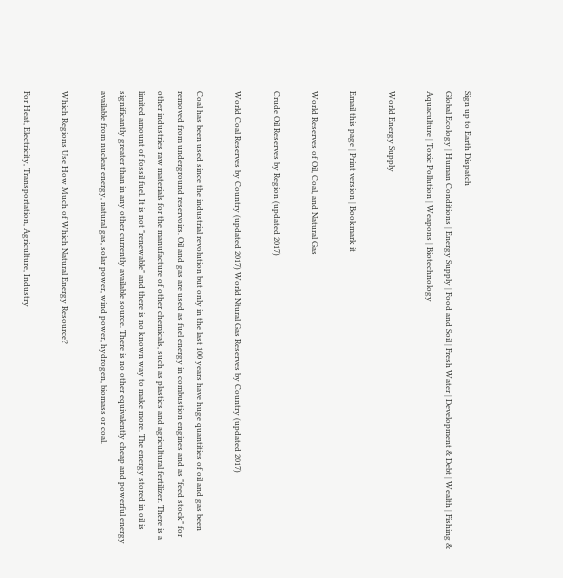Sign up to Earth Dispatch
Global Ecology | Human Conditions | Energy Supply | Food and Soil | Fresh Water | Development & Debt | Wealth | Fishing & Aquaculture | Toxic Pollution | Weapons | Biotechnology

World Energy Supply

Email this page | Print version | Bookmark it

World Reserves of Oil, Coal, and Natural Gas

Crude Oil Reserves by Region (updated 2017)

World Coal Reserves by Country (updated 2017) World Ntural Gas Reserves by Country (updated 2017)

Coal has been used since the industrial revolution but only in the last 100 years have huge quantities of oil and gas been removed from underground reservoirs. Oil and gas are used as fuel energy in combustion engines and as "feed stock" for other industries raw materials for the manufacture of other chemicals, such as plastics and agricultural fertilizer. There is a limited amount of fossil fuel. It is not "renewable" and there is no known way to make more. The energy stored in oil is significantly greater than in any other currently available source. There is no other equivalently cheap and powerful energy available from nuclear energy, natural gas, solar power, wind power, hydrogen, biomass or coal.

Which Regions Use How Much of Which Natural Energy Resource?

For Heat, Electricity, Transportation, Agriculture, Industry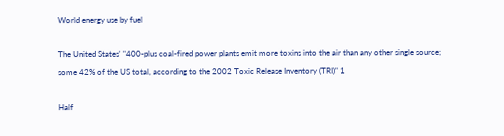World energy use by fuel

The United States' "400-plus coal-fired power plants emit more toxins into the air than any other single source; some 42% of the US total, according to the 2002 Toxic Release Inventory (TRI)" 1

Half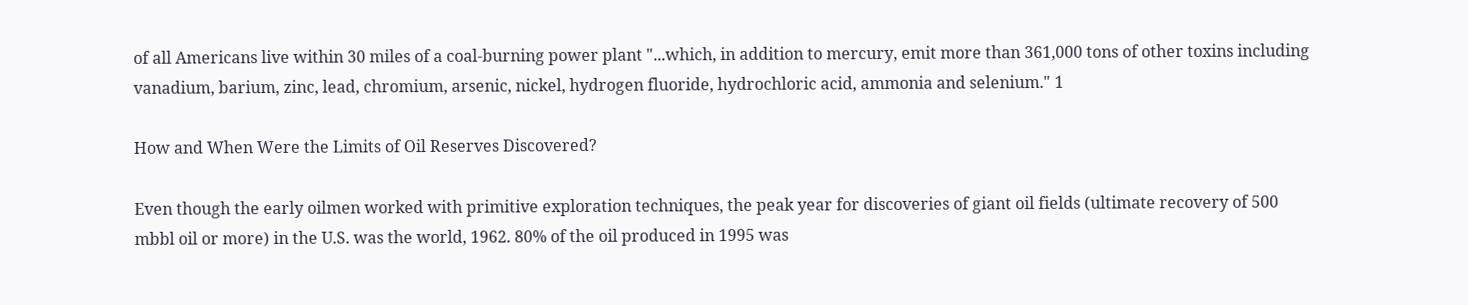of all Americans live within 30 miles of a coal-burning power plant "...which, in addition to mercury, emit more than 361,000 tons of other toxins including vanadium, barium, zinc, lead, chromium, arsenic, nickel, hydrogen fluoride, hydrochloric acid, ammonia and selenium." 1

How and When Were the Limits of Oil Reserves Discovered?

Even though the early oilmen worked with primitive exploration techniques, the peak year for discoveries of giant oil fields (ultimate recovery of 500 mbbl oil or more) in the U.S. was the world, 1962. 80% of the oil produced in 1995 was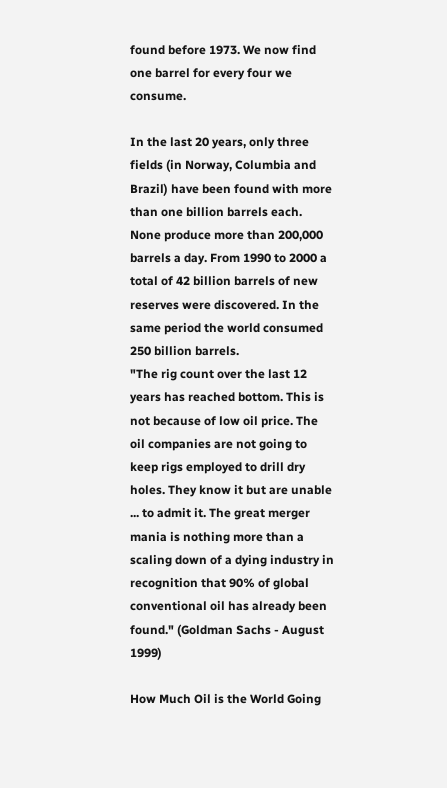found before 1973. We now find one barrel for every four we consume.

In the last 20 years, only three fields (in Norway, Columbia and Brazil) have been found with more than one billion barrels each. None produce more than 200,000 barrels a day. From 1990 to 2000 a total of 42 billion barrels of new reserves were discovered. In the same period the world consumed 250 billion barrels.
"The rig count over the last 12 years has reached bottom. This is not because of low oil price. The oil companies are not going to keep rigs employed to drill dry holes. They know it but are unable ... to admit it. The great merger mania is nothing more than a scaling down of a dying industry in recognition that 90% of global conventional oil has already been found." (Goldman Sachs - August 1999)

How Much Oil is the World Going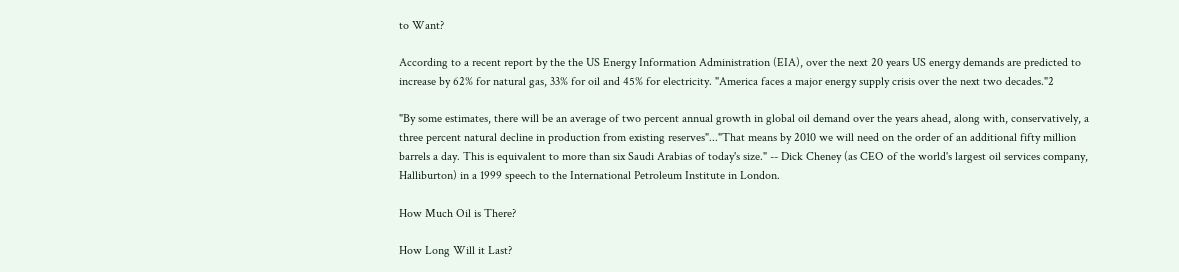to Want?

According to a recent report by the the US Energy Information Administration (EIA), over the next 20 years US energy demands are predicted to increase by 62% for natural gas, 33% for oil and 45% for electricity. "America faces a major energy supply crisis over the next two decades."2

"By some estimates, there will be an average of two percent annual growth in global oil demand over the years ahead, along with, conservatively, a three percent natural decline in production from existing reserves"..."That means by 2010 we will need on the order of an additional fifty million barrels a day. This is equivalent to more than six Saudi Arabias of today's size." -- Dick Cheney (as CEO of the world's largest oil services company, Halliburton) in a 1999 speech to the International Petroleum Institute in London.

How Much Oil is There?

How Long Will it Last?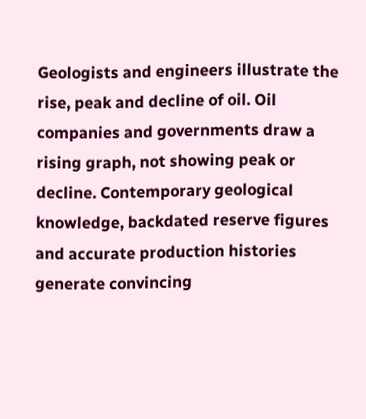Geologists and engineers illustrate the rise, peak and decline of oil. Oil companies and governments draw a rising graph, not showing peak or decline. Contemporary geological knowledge, backdated reserve figures and accurate production histories generate convincing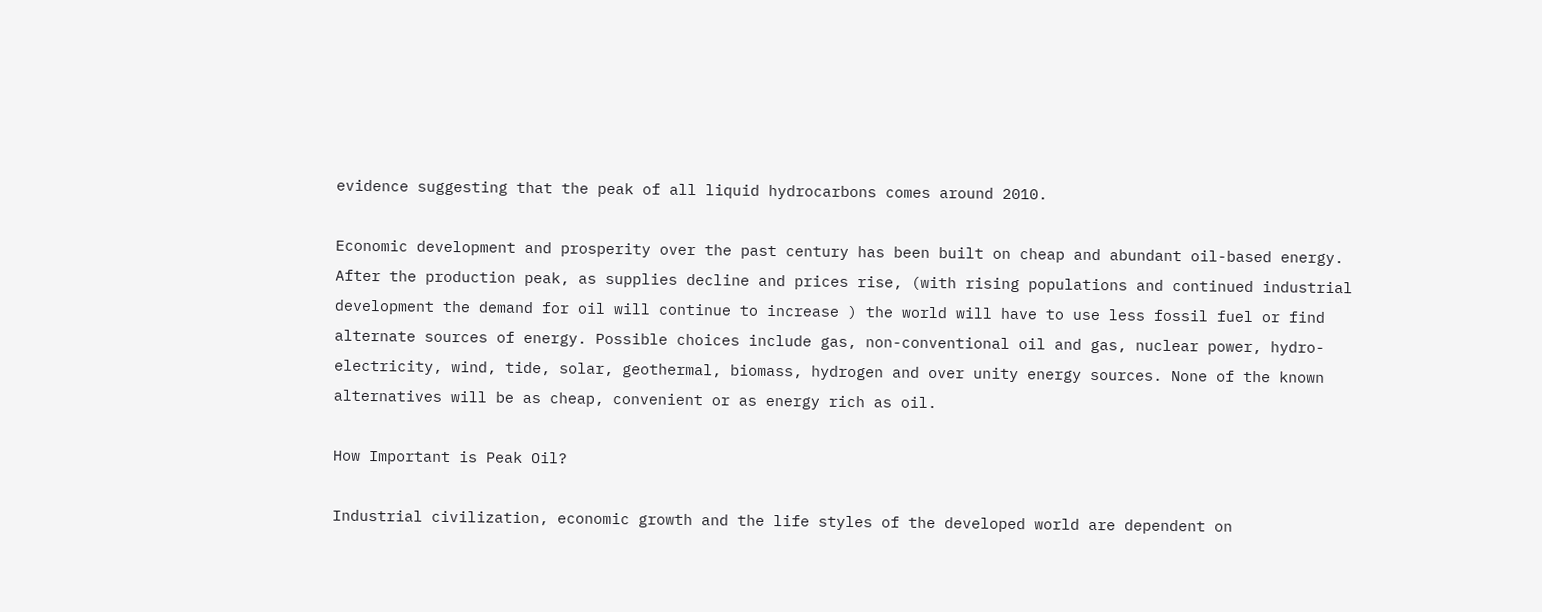evidence suggesting that the peak of all liquid hydrocarbons comes around 2010.

Economic development and prosperity over the past century has been built on cheap and abundant oil-based energy. After the production peak, as supplies decline and prices rise, (with rising populations and continued industrial development the demand for oil will continue to increase ) the world will have to use less fossil fuel or find alternate sources of energy. Possible choices include gas, non-conventional oil and gas, nuclear power, hydro-electricity, wind, tide, solar, geothermal, biomass, hydrogen and over unity energy sources. None of the known alternatives will be as cheap, convenient or as energy rich as oil.

How Important is Peak Oil?

Industrial civilization, economic growth and the life styles of the developed world are dependent on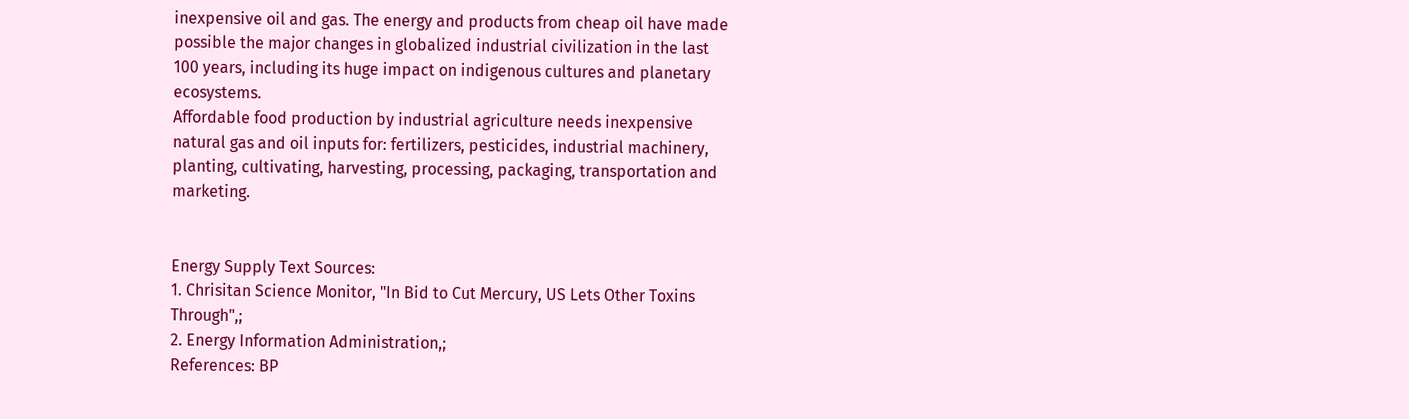inexpensive oil and gas. The energy and products from cheap oil have made possible the major changes in globalized industrial civilization in the last 100 years, including its huge impact on indigenous cultures and planetary ecosystems.
Affordable food production by industrial agriculture needs inexpensive natural gas and oil inputs for: fertilizers, pesticides, industrial machinery, planting, cultivating, harvesting, processing, packaging, transportation and marketing.


Energy Supply Text Sources:
1. Chrisitan Science Monitor, "In Bid to Cut Mercury, US Lets Other Toxins Through",;
2. Energy Information Administration,;
References: BP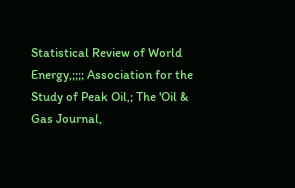Statistical Review of World Energy,;;;; Association for the Study of Peak Oil,; The 'Oil & Gas Journal,